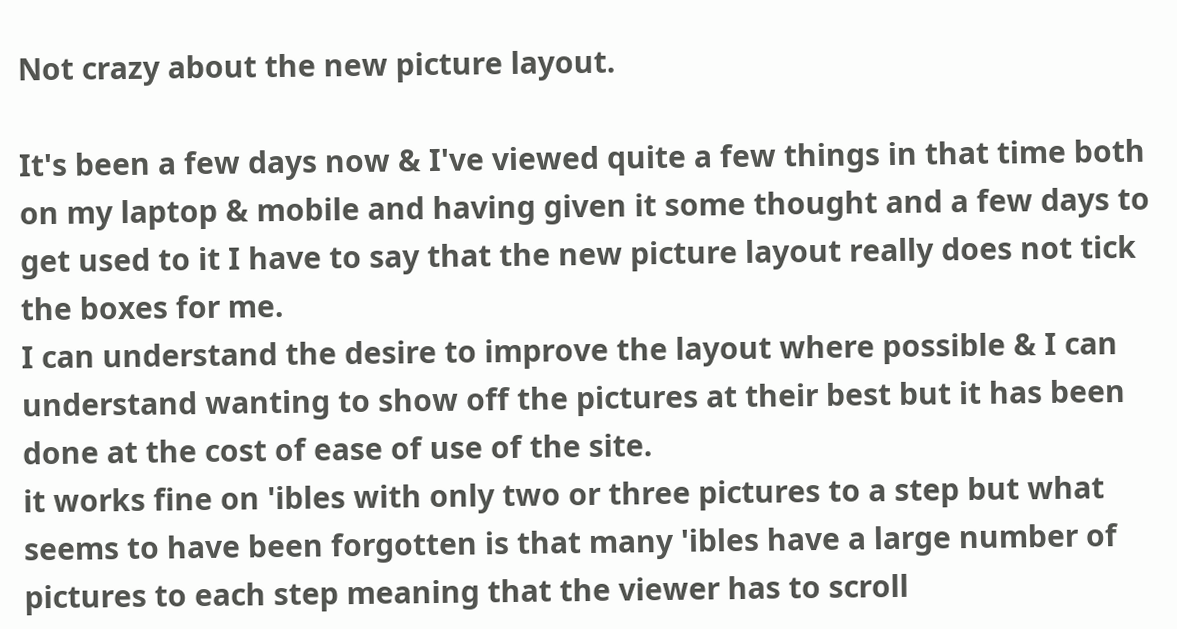Not crazy about the new picture layout.

It's been a few days now & I've viewed quite a few things in that time both on my laptop & mobile and having given it some thought and a few days to get used to it I have to say that the new picture layout really does not tick the boxes for me.
I can understand the desire to improve the layout where possible & I can understand wanting to show off the pictures at their best but it has been done at the cost of ease of use of the site.
it works fine on 'ibles with only two or three pictures to a step but what seems to have been forgotten is that many 'ibles have a large number of pictures to each step meaning that the viewer has to scroll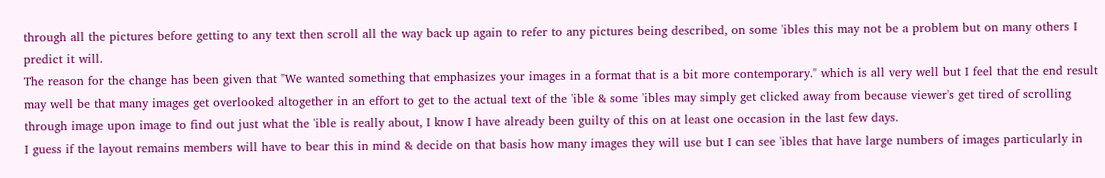through all the pictures before getting to any text then scroll all the way back up again to refer to any pictures being described, on some 'ibles this may not be a problem but on many others I predict it will.
The reason for the change has been given that "We wanted something that emphasizes your images in a format that is a bit more contemporary." which is all very well but I feel that the end result may well be that many images get overlooked altogether in an effort to get to the actual text of the 'ible & some 'ibles may simply get clicked away from because viewer's get tired of scrolling through image upon image to find out just what the 'ible is really about, I know I have already been guilty of this on at least one occasion in the last few days.
I guess if the layout remains members will have to bear this in mind & decide on that basis how many images they will use but I can see 'ibles that have large numbers of images particularly in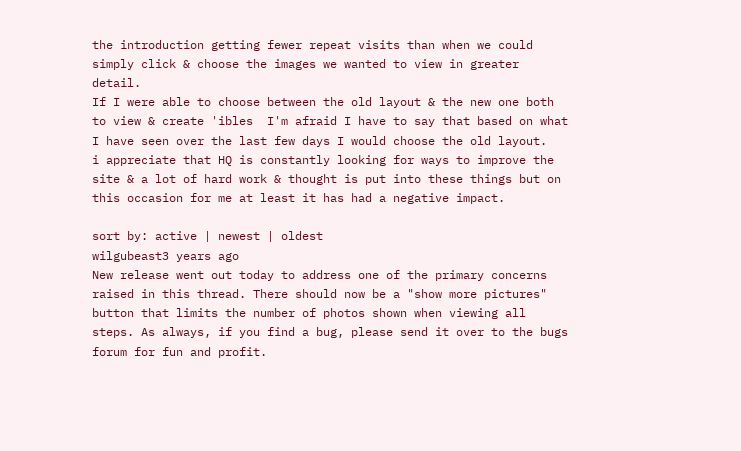the introduction getting fewer repeat visits than when we could simply click & choose the images we wanted to view in greater detail.
If I were able to choose between the old layout & the new one both to view & create 'ibles  I'm afraid I have to say that based on what I have seen over the last few days I would choose the old layout.
i appreciate that HQ is constantly looking for ways to improve the site & a lot of hard work & thought is put into these things but on this occasion for me at least it has had a negative impact.

sort by: active | newest | oldest
wilgubeast3 years ago
New release went out today to address one of the primary concerns raised in this thread. There should now be a "show more pictures" button that limits the number of photos shown when viewing all steps. As always, if you find a bug, please send it over to the bugs forum for fun and profit.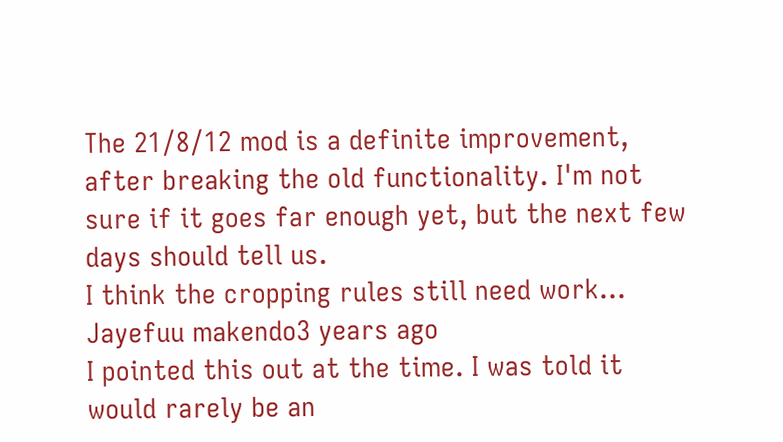The 21/8/12 mod is a definite improvement, after breaking the old functionality. I'm not sure if it goes far enough yet, but the next few days should tell us.
I think the cropping rules still need work...
Jayefuu makendo3 years ago
I pointed this out at the time. I was told it would rarely be an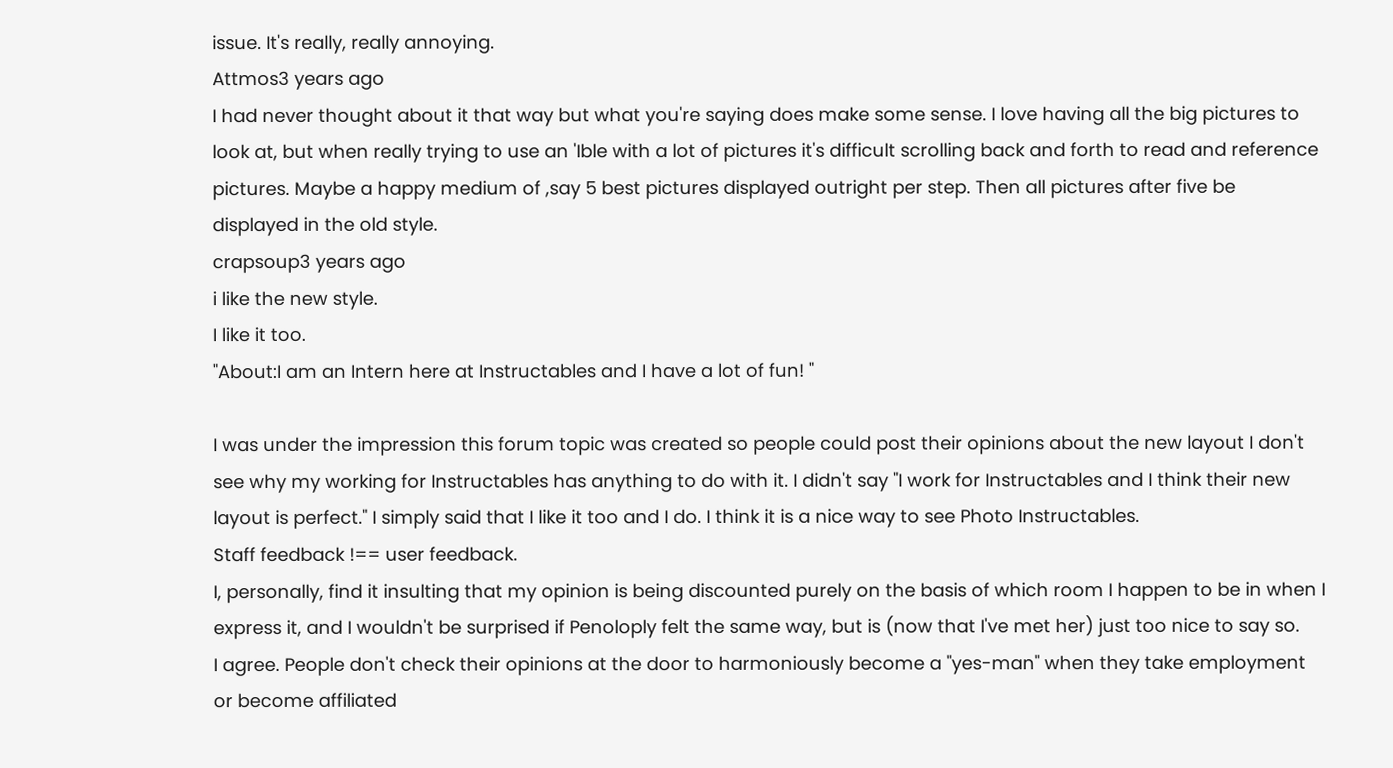issue. It's really, really annoying.
Attmos3 years ago
I had never thought about it that way but what you're saying does make some sense. I love having all the big pictures to look at, but when really trying to use an 'Ible with a lot of pictures it's difficult scrolling back and forth to read and reference pictures. Maybe a happy medium of ,say 5 best pictures displayed outright per step. Then all pictures after five be displayed in the old style.
crapsoup3 years ago
i like the new style.
I like it too.
"About:I am an Intern here at Instructables and I have a lot of fun! "

I was under the impression this forum topic was created so people could post their opinions about the new layout I don't see why my working for Instructables has anything to do with it. I didn't say "I work for Instructables and I think their new layout is perfect." I simply said that I like it too and I do. I think it is a nice way to see Photo Instructables.
Staff feedback !== user feedback.
I, personally, find it insulting that my opinion is being discounted purely on the basis of which room I happen to be in when I express it, and I wouldn't be surprised if Penoloply felt the same way, but is (now that I've met her) just too nice to say so.
I agree. People don't check their opinions at the door to harmoniously become a "yes-man" when they take employment or become affiliated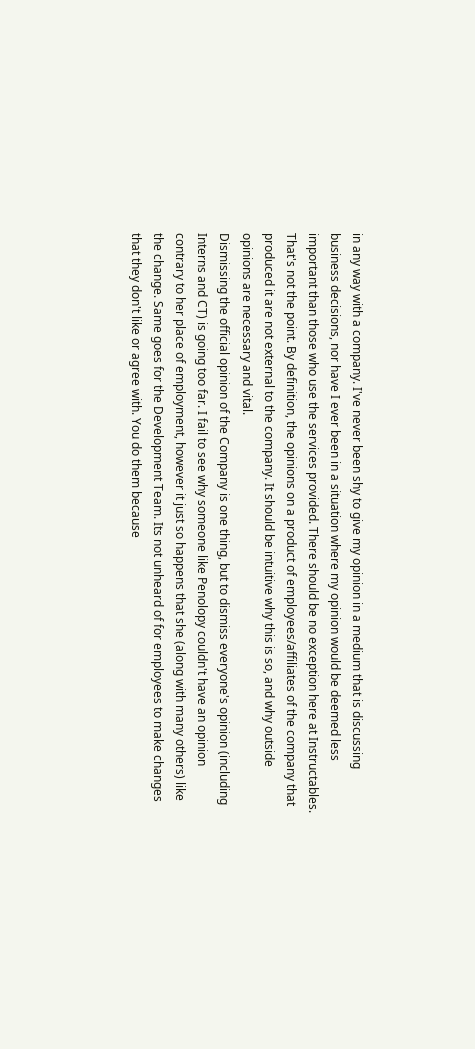in any way with a company. I've never been shy to give my opinion in a medium that is discussing business decisions, nor have I ever been in a situation where my opinion would be deemed less important than those who use the services provided. There should be no exception here at Instructables.
That's not the point. By definition, the opinions on a product of employees/affiliates of the company that produced it are not external to the company. It should be intuitive why this is so, and why outside opinions are necessary and vital.
Dismissing the official opinion of the Company is one thing, but to dismiss everyone's opinion (including Interns and CT) is going too far. I fail to see why someone like Penolopy couldn't have an opinion contrary to her place of employment, however it just so happens that she (along with many others) like the change. Same goes for the Development Team. Its not unheard of for employees to make changes that they don't like or agree with. You do them because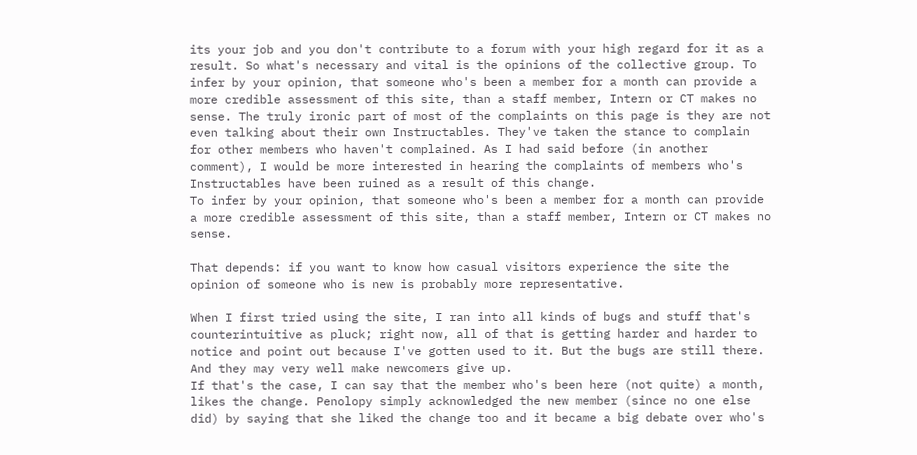its your job and you don't contribute to a forum with your high regard for it as a result. So what's necessary and vital is the opinions of the collective group. To infer by your opinion, that someone who's been a member for a month can provide a more credible assessment of this site, than a staff member, Intern or CT makes no sense. The truly ironic part of most of the complaints on this page is they are not even talking about their own Instructables. They've taken the stance to complain for other members who haven't complained. As I had said before (in another comment), I would be more interested in hearing the complaints of members who's Instructables have been ruined as a result of this change.
To infer by your opinion, that someone who's been a member for a month can provide a more credible assessment of this site, than a staff member, Intern or CT makes no sense.

That depends: if you want to know how casual visitors experience the site the opinion of someone who is new is probably more representative.

When I first tried using the site, I ran into all kinds of bugs and stuff that's counterintuitive as pluck; right now, all of that is getting harder and harder to notice and point out because I've gotten used to it. But the bugs are still there. And they may very well make newcomers give up.
If that's the case, I can say that the member who's been here (not quite) a month, likes the change. Penolopy simply acknowledged the new member (since no one else did) by saying that she liked the change too and it became a big debate over who's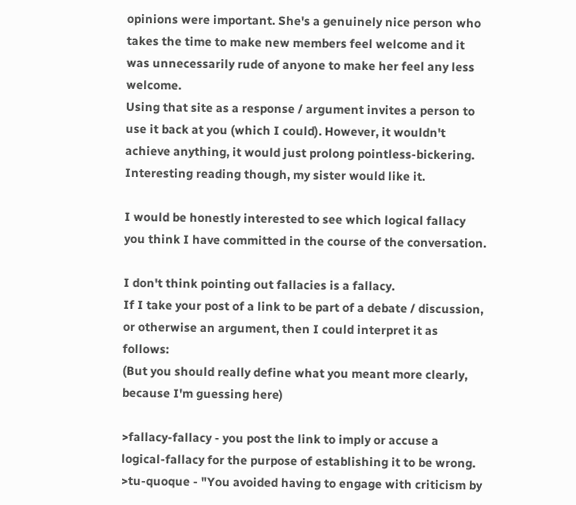opinions were important. She's a genuinely nice person who takes the time to make new members feel welcome and it was unnecessarily rude of anyone to make her feel any less welcome.
Using that site as a response / argument invites a person to use it back at you (which I could). However, it wouldn't achieve anything, it would just prolong pointless-bickering.
Interesting reading though, my sister would like it.

I would be honestly interested to see which logical fallacy you think I have committed in the course of the conversation.

I don't think pointing out fallacies is a fallacy.
If I take your post of a link to be part of a debate / discussion, or otherwise an argument, then I could interpret it as follows:
(But you should really define what you meant more clearly, because I'm guessing here)

>fallacy-fallacy - you post the link to imply or accuse a logical-fallacy for the purpose of establishing it to be wrong.
>tu-quoque - "You avoided having to engage with criticism by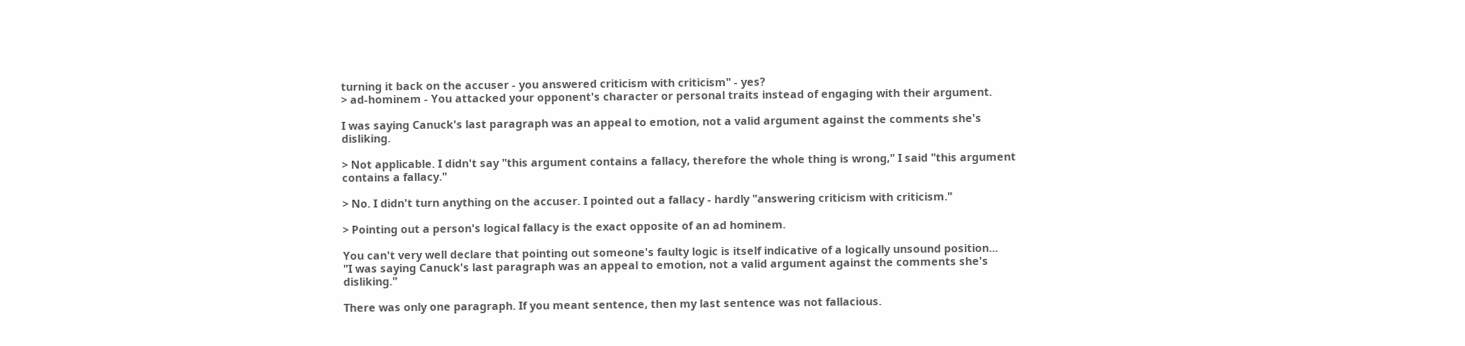turning it back on the accuser - you answered criticism with criticism" - yes?
> ad-hominem - You attacked your opponent's character or personal traits instead of engaging with their argument.

I was saying Canuck's last paragraph was an appeal to emotion, not a valid argument against the comments she's disliking.

> Not applicable. I didn't say "this argument contains a fallacy, therefore the whole thing is wrong," I said "this argument contains a fallacy."

> No. I didn't turn anything on the accuser. I pointed out a fallacy - hardly "answering criticism with criticism."

> Pointing out a person's logical fallacy is the exact opposite of an ad hominem.

You can't very well declare that pointing out someone's faulty logic is itself indicative of a logically unsound position...
"I was saying Canuck's last paragraph was an appeal to emotion, not a valid argument against the comments she's disliking."

There was only one paragraph. If you meant sentence, then my last sentence was not fallacious.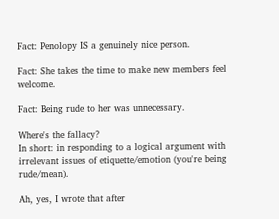Fact: Penolopy IS a genuinely nice person.

Fact: She takes the time to make new members feel welcome.

Fact: Being rude to her was unnecessary.

Where's the fallacy?
In short: in responding to a logical argument with irrelevant issues of etiquette/emotion (you're being rude/mean).

Ah, yes, I wrote that after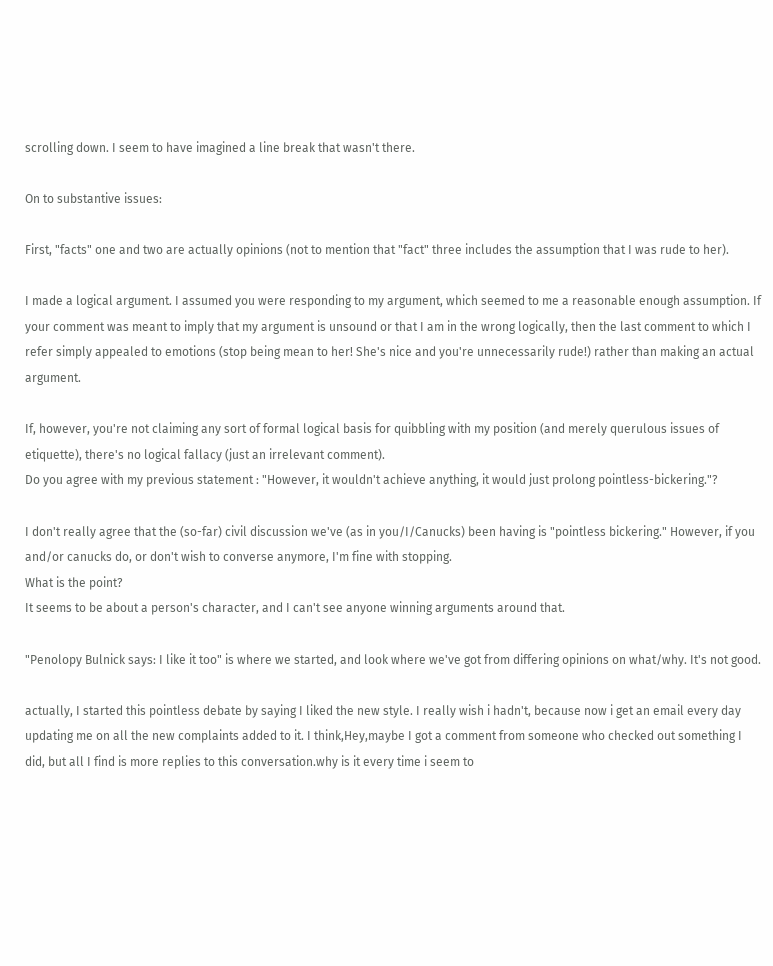scrolling down. I seem to have imagined a line break that wasn't there.

On to substantive issues:

First, "facts" one and two are actually opinions (not to mention that "fact" three includes the assumption that I was rude to her).

I made a logical argument. I assumed you were responding to my argument, which seemed to me a reasonable enough assumption. If your comment was meant to imply that my argument is unsound or that I am in the wrong logically, then the last comment to which I refer simply appealed to emotions (stop being mean to her! She's nice and you're unnecessarily rude!) rather than making an actual argument.

If, however, you're not claiming any sort of formal logical basis for quibbling with my position (and merely querulous issues of etiquette), there's no logical fallacy (just an irrelevant comment).
Do you agree with my previous statement : "However, it wouldn't achieve anything, it would just prolong pointless-bickering."?

I don't really agree that the (so-far) civil discussion we've (as in you/I/Canucks) been having is "pointless bickering." However, if you and/or canucks do, or don't wish to converse anymore, I'm fine with stopping.
What is the point?
It seems to be about a person's character, and I can't see anyone winning arguments around that.

"Penolopy Bulnick says: I like it too" is where we started, and look where we've got from differing opinions on what/why. It's not good.

actually, I started this pointless debate by saying I liked the new style. I really wish i hadn't, because now i get an email every day updating me on all the new complaints added to it. I think,Hey,maybe I got a comment from someone who checked out something I did, but all I find is more replies to this conversation.why is it every time i seem to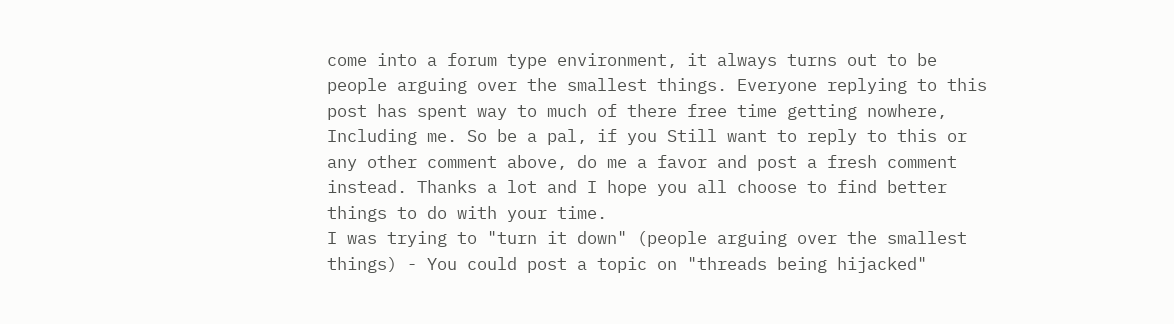come into a forum type environment, it always turns out to be people arguing over the smallest things. Everyone replying to this post has spent way to much of there free time getting nowhere, Including me. So be a pal, if you Still want to reply to this or any other comment above, do me a favor and post a fresh comment instead. Thanks a lot and I hope you all choose to find better things to do with your time.
I was trying to "turn it down" (people arguing over the smallest things) - You could post a topic on "threads being hijacked"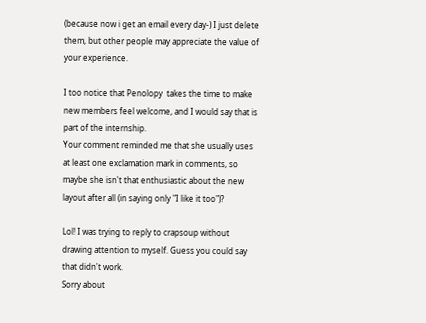(because now i get an email every day-) I just delete them, but other people may appreciate the value of your experience.

I too notice that Penolopy  takes the time to make new members feel welcome, and I would say that is part of the internship.
Your comment reminded me that she usually uses at least one exclamation mark in comments, so maybe she isn't that enthusiastic about the new layout after all (in saying only "I like it too")?

Lol! I was trying to reply to crapsoup without drawing attention to myself. Guess you could say that didn't work.
Sorry about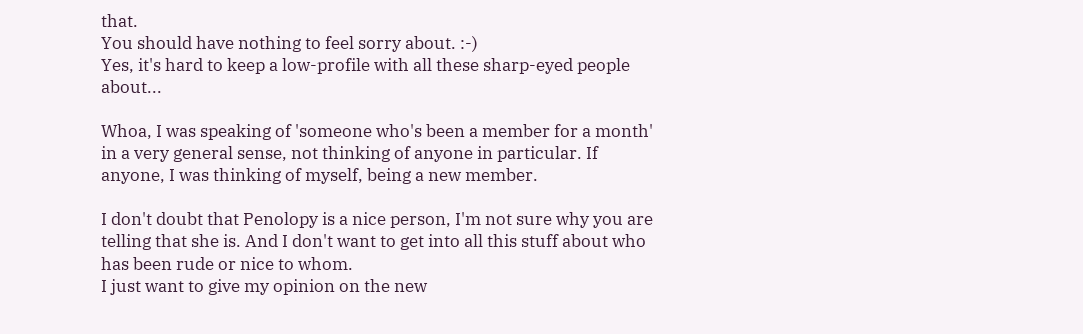that.
You should have nothing to feel sorry about. :-)
Yes, it's hard to keep a low-profile with all these sharp-eyed people about...

Whoa, I was speaking of 'someone who's been a member for a month' in a very general sense, not thinking of anyone in particular. If anyone, I was thinking of myself, being a new member.

I don't doubt that Penolopy is a nice person, I'm not sure why you are telling that she is. And I don't want to get into all this stuff about who has been rude or nice to whom.
I just want to give my opinion on the new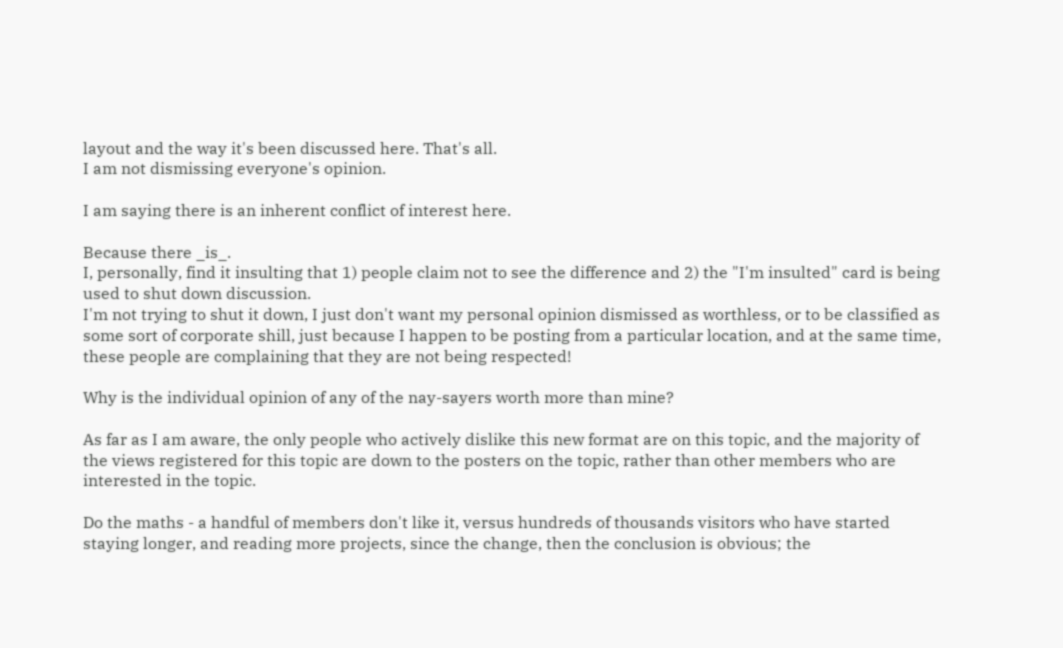layout and the way it's been discussed here. That's all.
I am not dismissing everyone's opinion.

I am saying there is an inherent conflict of interest here.

Because there _is_.
I, personally, find it insulting that 1) people claim not to see the difference and 2) the "I'm insulted" card is being used to shut down discussion.
I'm not trying to shut it down, I just don't want my personal opinion dismissed as worthless, or to be classified as some sort of corporate shill, just because I happen to be posting from a particular location, and at the same time, these people are complaining that they are not being respected!

Why is the individual opinion of any of the nay-sayers worth more than mine?

As far as I am aware, the only people who actively dislike this new format are on this topic, and the majority of the views registered for this topic are down to the posters on the topic, rather than other members who are interested in the topic.

Do the maths - a handful of members don't like it, versus hundreds of thousands visitors who have started staying longer, and reading more projects, since the change, then the conclusion is obvious; the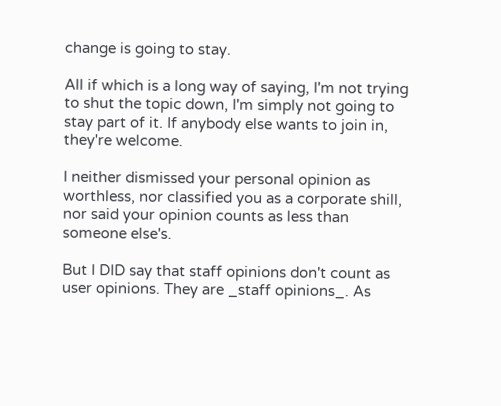change is going to stay.

All if which is a long way of saying, I'm not trying to shut the topic down, I'm simply not going to stay part of it. If anybody else wants to join in, they're welcome.

I neither dismissed your personal opinion as worthless, nor classified you as a corporate shill, nor said your opinion counts as less than someone else's.

But I DID say that staff opinions don't count as user opinions. They are _staff opinions_. As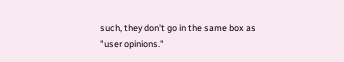such, they don't go in the same box as "user opinions."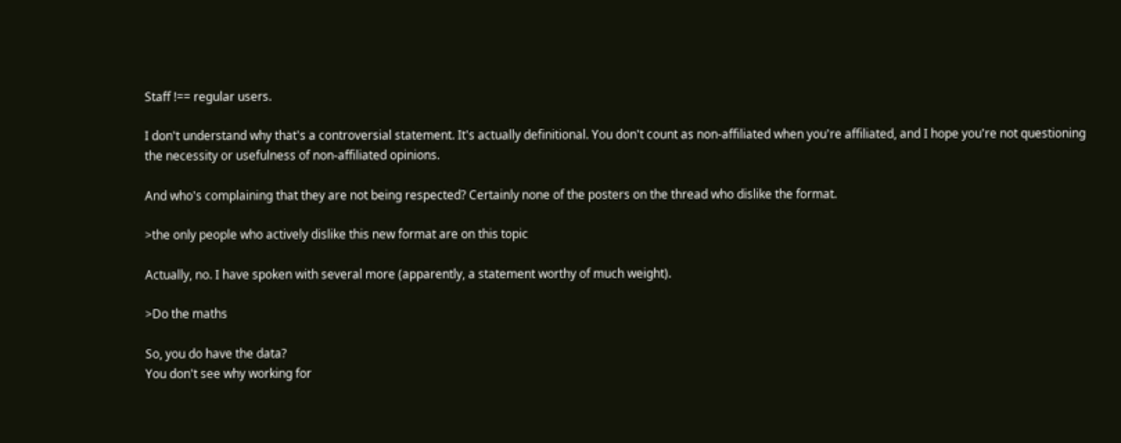Staff !== regular users.

I don't understand why that's a controversial statement. It's actually definitional. You don't count as non-affiliated when you're affiliated, and I hope you're not questioning the necessity or usefulness of non-affiliated opinions.

And who's complaining that they are not being respected? Certainly none of the posters on the thread who dislike the format.

>the only people who actively dislike this new format are on this topic

Actually, no. I have spoken with several more (apparently, a statement worthy of much weight).

>Do the maths

So, you do have the data?
You don't see why working for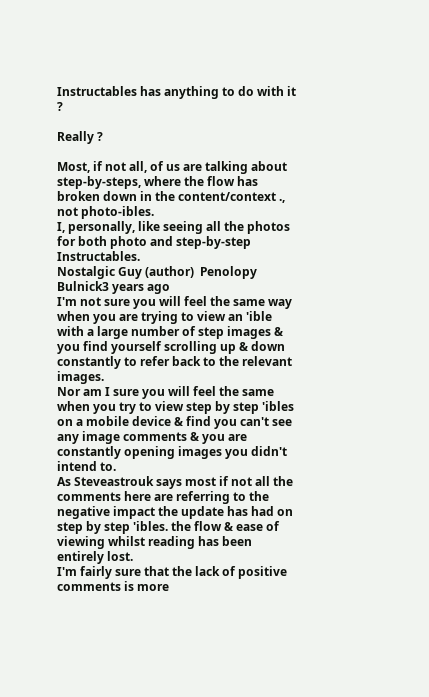Instructables has anything to do with it ?

Really ?

Most, if not all, of us are talking about step-by-steps, where the flow has broken down in the content/context ., not photo-ibles.
I, personally, like seeing all the photos for both photo and step-by-step Instructables.
Nostalgic Guy (author)  Penolopy Bulnick3 years ago
I'm not sure you will feel the same way when you are trying to view an 'ible with a large number of step images & you find yourself scrolling up & down constantly to refer back to the relevant images.
Nor am I sure you will feel the same when you try to view step by step 'ibles on a mobile device & find you can't see any image comments & you are constantly opening images you didn't intend to.
As Steveastrouk says most if not all the comments here are referring to the negative impact the update has had on step by step 'ibles. the flow & ease of viewing whilst reading has been entirely lost.
I'm fairly sure that the lack of positive comments is more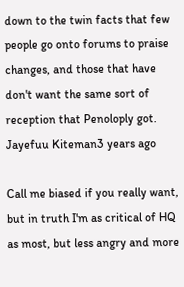down to the twin facts that few people go onto forums to praise changes, and those that have don't want the same sort of reception that Penoloply got.
Jayefuu Kiteman3 years ago

Call me biased if you really want, but in truth I'm as critical of HQ as most, but less angry and more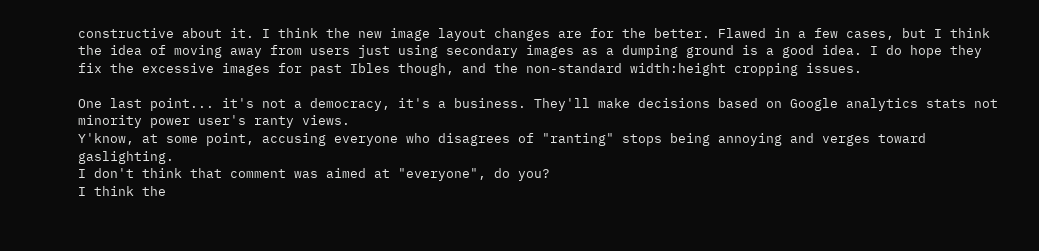constructive about it. I think the new image layout changes are for the better. Flawed in a few cases, but I think the idea of moving away from users just using secondary images as a dumping ground is a good idea. I do hope they fix the excessive images for past Ibles though, and the non-standard width:height cropping issues.

One last point... it's not a democracy, it's a business. They'll make decisions based on Google analytics stats not minority power user's ranty views.
Y'know, at some point, accusing everyone who disagrees of "ranting" stops being annoying and verges toward gaslighting.
I don't think that comment was aimed at "everyone", do you?
I think the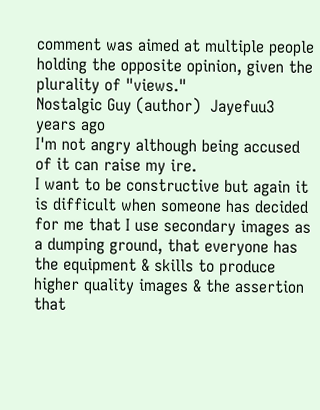comment was aimed at multiple people holding the opposite opinion, given the plurality of "views."
Nostalgic Guy (author)  Jayefuu3 years ago
I'm not angry although being accused of it can raise my ire.
I want to be constructive but again it is difficult when someone has decided for me that I use secondary images as a dumping ground, that everyone has the equipment & skills to produce higher quality images & the assertion that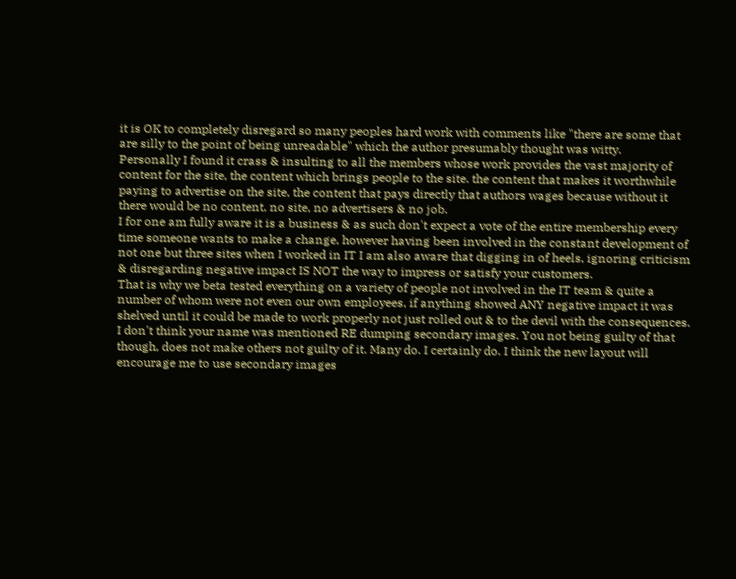it is OK to completely disregard so many peoples hard work with comments like "there are some that are silly to the point of being unreadable" which the author presumably thought was witty.
Personally I found it crass & insulting to all the members whose work provides the vast majority of content for the site, the content which brings people to the site. the content that makes it worthwhile paying to advertise on the site, the content that pays directly that authors wages because without it there would be no content, no site, no advertisers & no job.
I for one am fully aware it is a business & as such don't expect a vote of the entire membership every time someone wants to make a change, however having been involved in the constant development of not one but three sites when I worked in IT I am also aware that digging in of heels, ignoring criticism & disregarding negative impact IS NOT the way to impress or satisfy your customers.
That is why we beta tested everything on a variety of people not involved in the IT team & quite a number of whom were not even our own employees, if anything showed ANY negative impact it was shelved until it could be made to work properly not just rolled out & to the devil with the consequences.
I don't think your name was mentioned RE dumping secondary images. You not being guilty of that though, does not make others not guilty of it. Many do. I certainly do. I think the new layout will encourage me to use secondary images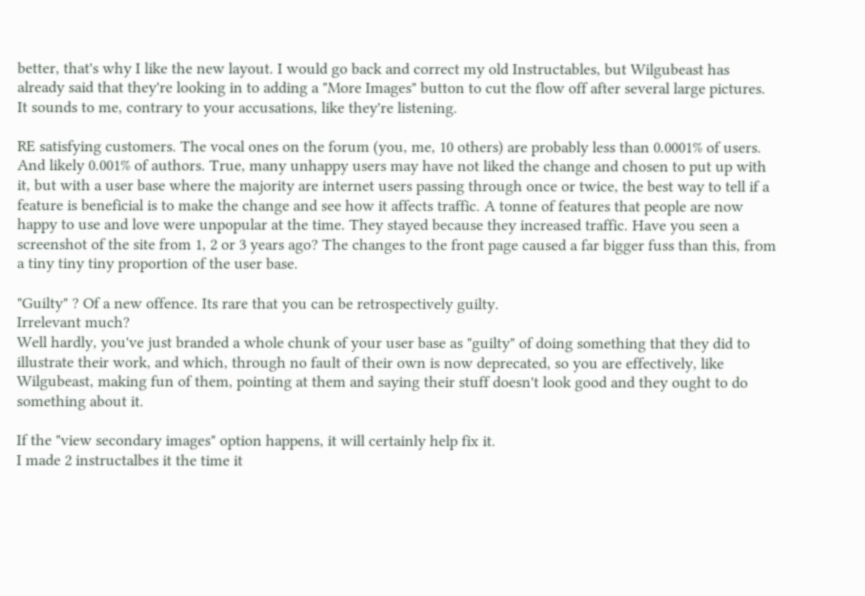better, that's why I like the new layout. I would go back and correct my old Instructables, but Wilgubeast has already said that they're looking in to adding a "More Images" button to cut the flow off after several large pictures. It sounds to me, contrary to your accusations, like they're listening.

RE satisfying customers. The vocal ones on the forum (you, me, 10 others) are probably less than 0.0001% of users. And likely 0.001% of authors. True, many unhappy users may have not liked the change and chosen to put up with it, but with a user base where the majority are internet users passing through once or twice, the best way to tell if a feature is beneficial is to make the change and see how it affects traffic. A tonne of features that people are now happy to use and love were unpopular at the time. They stayed because they increased traffic. Have you seen a screenshot of the site from 1, 2 or 3 years ago? The changes to the front page caused a far bigger fuss than this, from a tiny tiny tiny proportion of the user base.

"Guilty" ? Of a new offence. Its rare that you can be retrospectively guilty.
Irrelevant much?
Well hardly, you've just branded a whole chunk of your user base as "guilty" of doing something that they did to illustrate their work, and which, through no fault of their own is now deprecated, so you are effectively, like Wilgubeast, making fun of them, pointing at them and saying their stuff doesn't look good and they ought to do something about it.

If the "view secondary images" option happens, it will certainly help fix it.
I made 2 instructalbes it the time it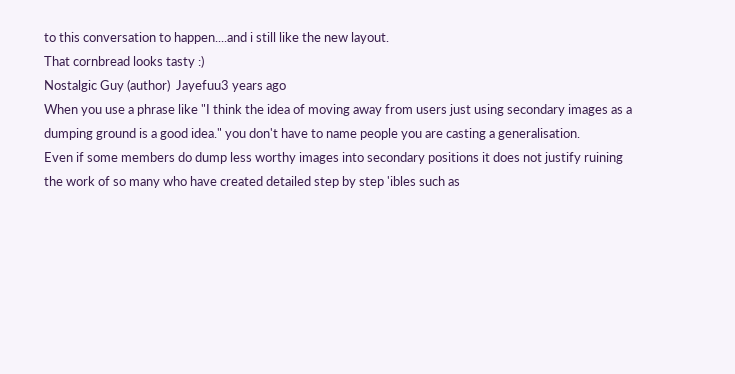to this conversation to happen....and i still like the new layout.
That cornbread looks tasty :)
Nostalgic Guy (author)  Jayefuu3 years ago
When you use a phrase like "I think the idea of moving away from users just using secondary images as a dumping ground is a good idea." you don't have to name people you are casting a generalisation.
Even if some members do dump less worthy images into secondary positions it does not justify ruining the work of so many who have created detailed step by step 'ibles such as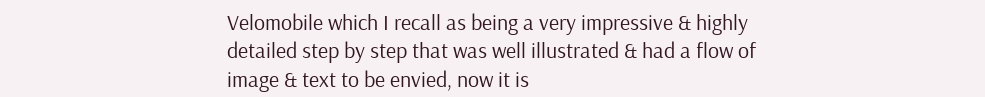Velomobile which I recall as being a very impressive & highly detailed step by step that was well illustrated & had a flow of image & text to be envied, now it is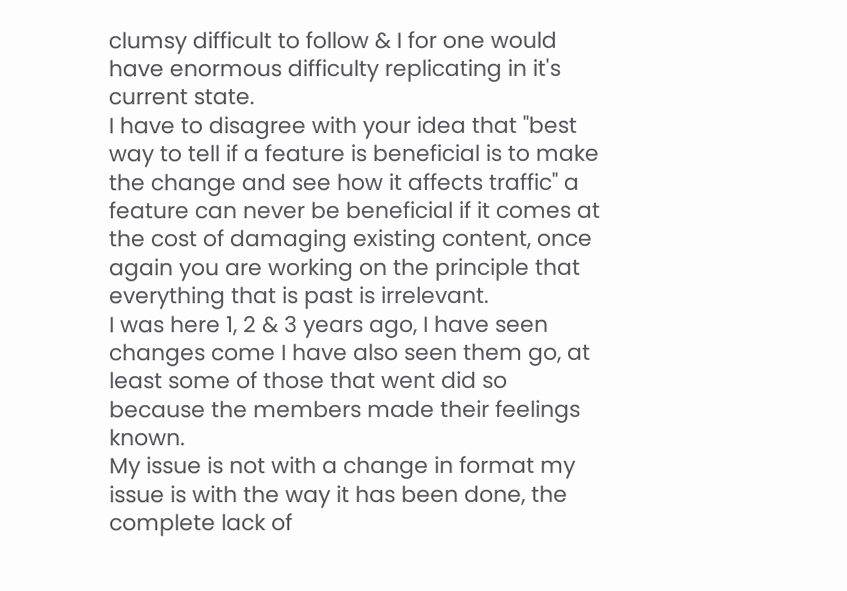clumsy difficult to follow & I for one would have enormous difficulty replicating in it's current state.
I have to disagree with your idea that "best way to tell if a feature is beneficial is to make the change and see how it affects traffic" a feature can never be beneficial if it comes at the cost of damaging existing content, once again you are working on the principle that everything that is past is irrelevant.
I was here 1, 2 & 3 years ago, I have seen changes come I have also seen them go, at least some of those that went did so because the members made their feelings known.
My issue is not with a change in format my issue is with the way it has been done, the complete lack of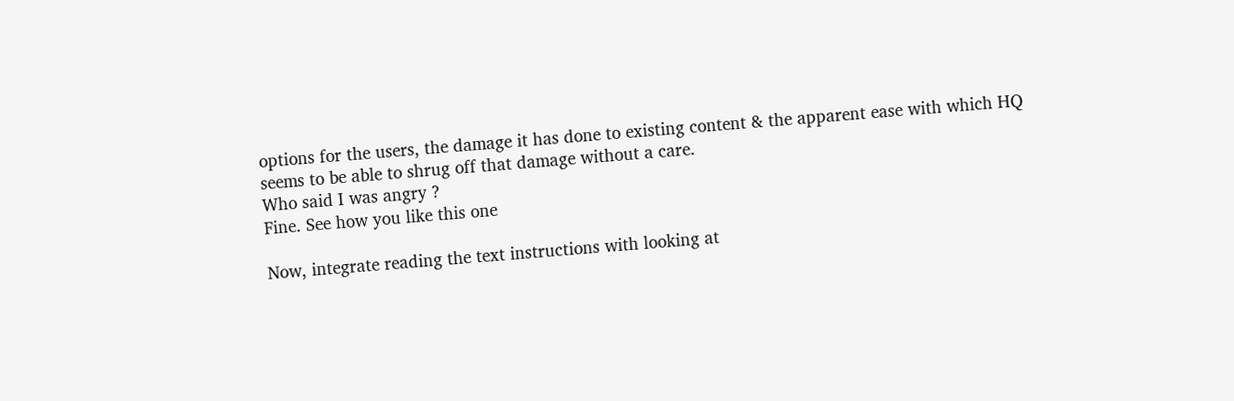options for the users, the damage it has done to existing content & the apparent ease with which HQ seems to be able to shrug off that damage without a care.
Who said I was angry ?
Fine. See how you like this one

Now, integrate reading the text instructions with looking at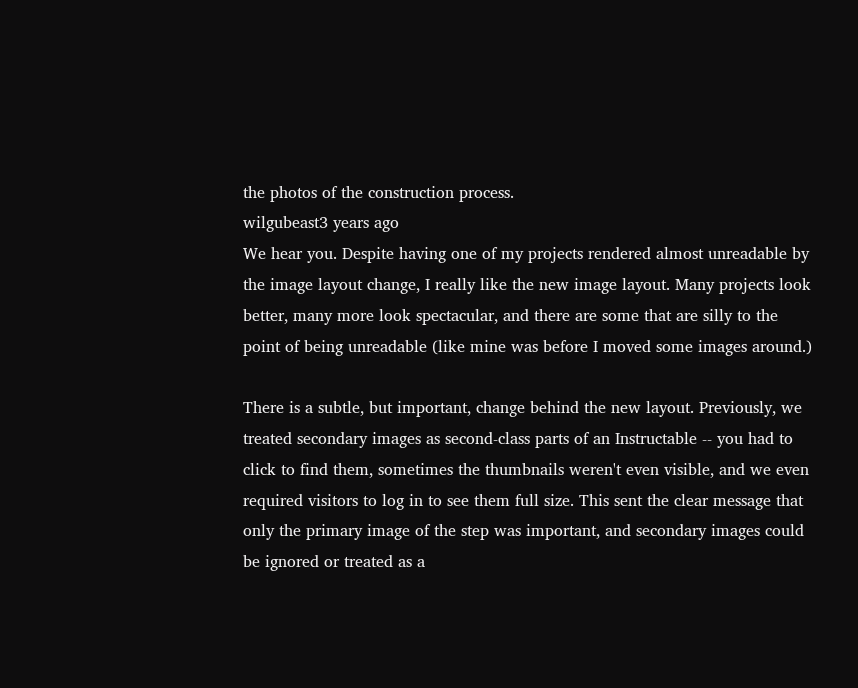the photos of the construction process.
wilgubeast3 years ago
We hear you. Despite having one of my projects rendered almost unreadable by the image layout change, I really like the new image layout. Many projects look better, many more look spectacular, and there are some that are silly to the point of being unreadable (like mine was before I moved some images around.)

There is a subtle, but important, change behind the new layout. Previously, we treated secondary images as second-class parts of an Instructable -- you had to click to find them, sometimes the thumbnails weren't even visible, and we even required visitors to log in to see them full size. This sent the clear message that only the primary image of the step was important, and secondary images could be ignored or treated as a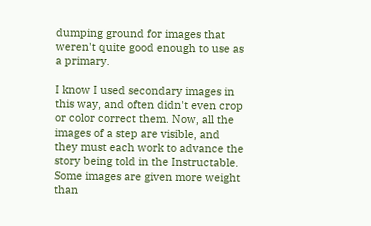dumping ground for images that weren't quite good enough to use as a primary.

I know I used secondary images in this way, and often didn't even crop or color correct them. Now, all the images of a step are visible, and they must each work to advance the story being told in the Instructable. Some images are given more weight than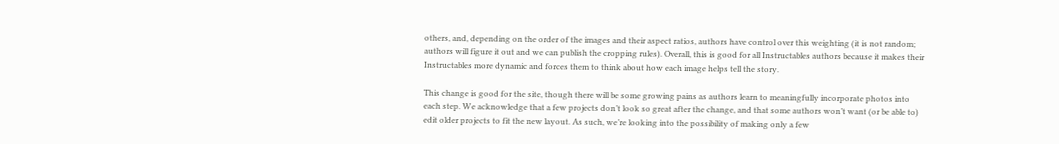others, and, depending on the order of the images and their aspect ratios, authors have control over this weighting (it is not random; authors will figure it out and we can publish the cropping rules). Overall, this is good for all Instructables authors because it makes their Instructables more dynamic and forces them to think about how each image helps tell the story.

This change is good for the site, though there will be some growing pains as authors learn to meaningfully incorporate photos into each step. We acknowledge that a few projects don’t look so great after the change, and that some authors won’t want (or be able to) edit older projects to fit the new layout. As such, we’re looking into the possibility of making only a few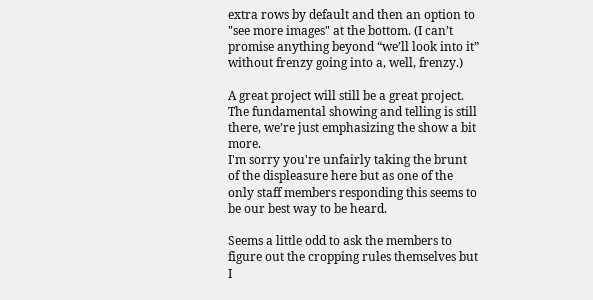extra rows by default and then an option to "see more images" at the bottom. (I can’t promise anything beyond “we’ll look into it” without frenzy going into a, well, frenzy.)

A great project will still be a great project. The fundamental showing and telling is still there, we’re just emphasizing the show a bit more.
I'm sorry you're unfairly taking the brunt of the displeasure here but as one of the only staff members responding this seems to be our best way to be heard.

Seems a little odd to ask the members to figure out the cropping rules themselves but I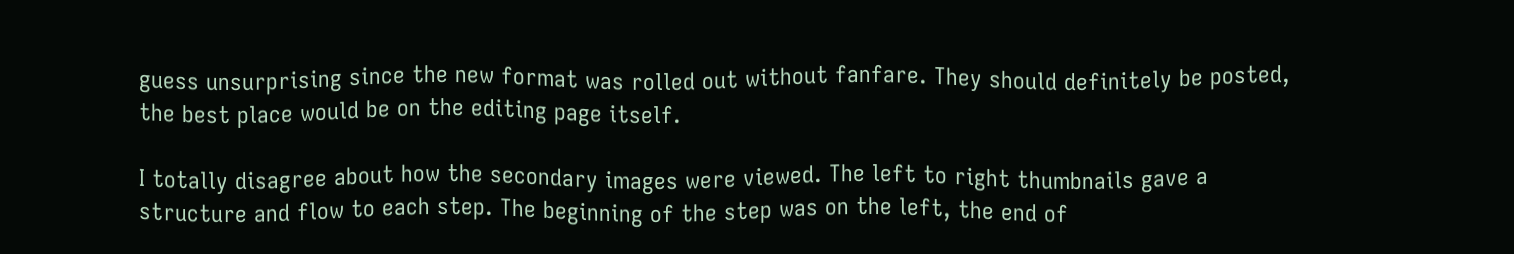guess unsurprising since the new format was rolled out without fanfare. They should definitely be posted, the best place would be on the editing page itself.

I totally disagree about how the secondary images were viewed. The left to right thumbnails gave a structure and flow to each step. The beginning of the step was on the left, the end of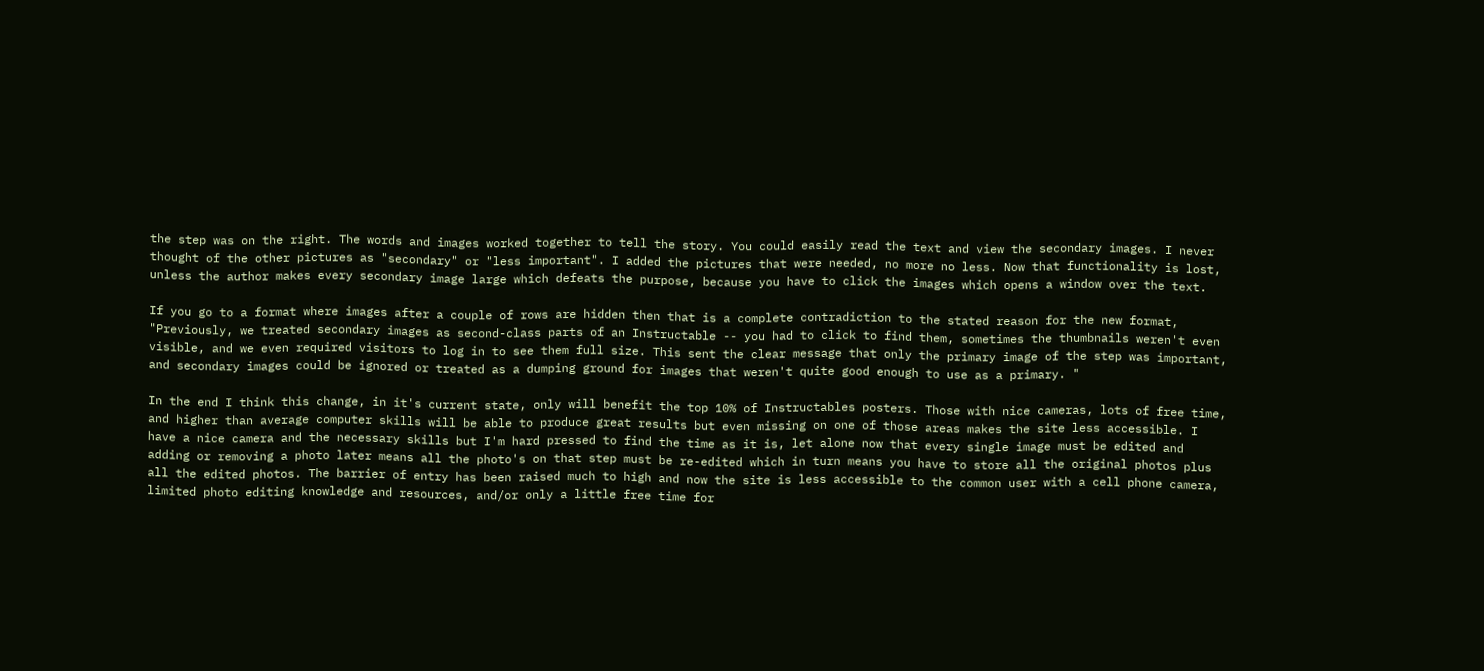the step was on the right. The words and images worked together to tell the story. You could easily read the text and view the secondary images. I never thought of the other pictures as "secondary" or "less important". I added the pictures that were needed, no more no less. Now that functionality is lost, unless the author makes every secondary image large which defeats the purpose, because you have to click the images which opens a window over the text.

If you go to a format where images after a couple of rows are hidden then that is a complete contradiction to the stated reason for the new format, "Previously, we treated secondary images as second-class parts of an Instructable -- you had to click to find them, sometimes the thumbnails weren't even visible, and we even required visitors to log in to see them full size. This sent the clear message that only the primary image of the step was important, and secondary images could be ignored or treated as a dumping ground for images that weren't quite good enough to use as a primary. "

In the end I think this change, in it's current state, only will benefit the top 10% of Instructables posters. Those with nice cameras, lots of free time, and higher than average computer skills will be able to produce great results but even missing on one of those areas makes the site less accessible. I have a nice camera and the necessary skills but I'm hard pressed to find the time as it is, let alone now that every single image must be edited and adding or removing a photo later means all the photo's on that step must be re-edited which in turn means you have to store all the original photos plus all the edited photos. The barrier of entry has been raised much to high and now the site is less accessible to the common user with a cell phone camera, limited photo editing knowledge and resources, and/or only a little free time for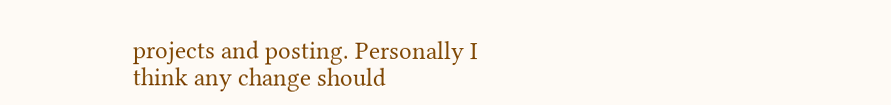projects and posting. Personally I think any change should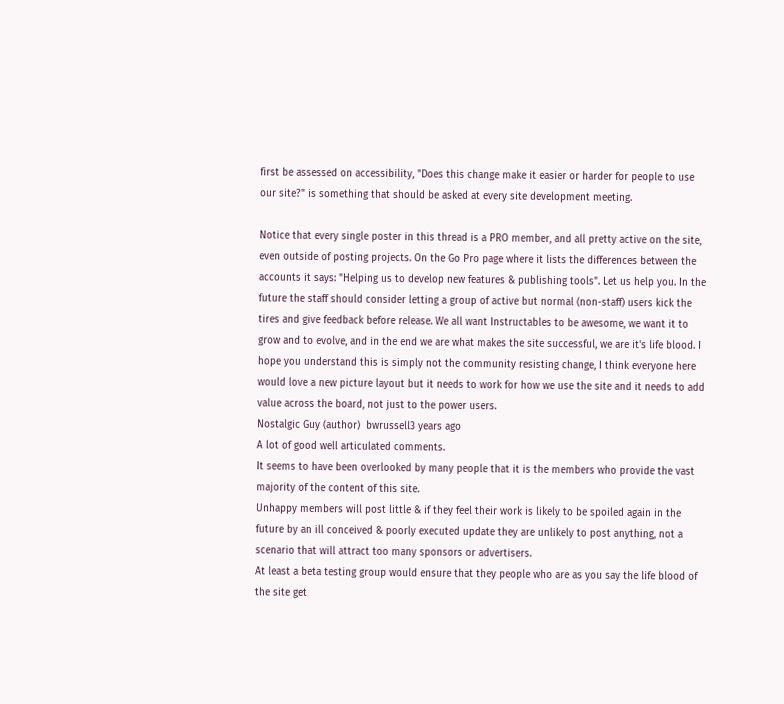first be assessed on accessibility, "Does this change make it easier or harder for people to use our site?" is something that should be asked at every site development meeting.

Notice that every single poster in this thread is a PRO member, and all pretty active on the site, even outside of posting projects. On the Go Pro page where it lists the differences between the accounts it says: "Helping us to develop new features & publishing tools". Let us help you. In the future the staff should consider letting a group of active but normal (non-staff) users kick the tires and give feedback before release. We all want Instructables to be awesome, we want it to grow and to evolve, and in the end we are what makes the site successful, we are it's life blood. I hope you understand this is simply not the community resisting change, I think everyone here would love a new picture layout but it needs to work for how we use the site and it needs to add value across the board, not just to the power users.
Nostalgic Guy (author)  bwrussell3 years ago
A lot of good well articulated comments.
It seems to have been overlooked by many people that it is the members who provide the vast majority of the content of this site.
Unhappy members will post little & if they feel their work is likely to be spoiled again in the future by an ill conceived & poorly executed update they are unlikely to post anything, not a scenario that will attract too many sponsors or advertisers.
At least a beta testing group would ensure that they people who are as you say the life blood of the site get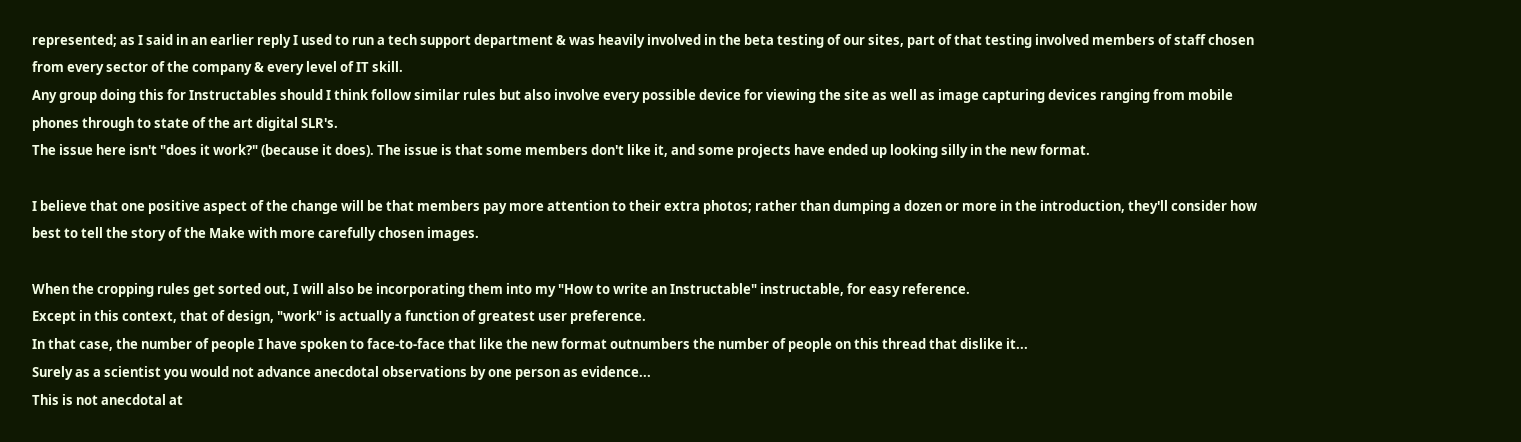represented; as I said in an earlier reply I used to run a tech support department & was heavily involved in the beta testing of our sites, part of that testing involved members of staff chosen from every sector of the company & every level of IT skill.
Any group doing this for Instructables should I think follow similar rules but also involve every possible device for viewing the site as well as image capturing devices ranging from mobile phones through to state of the art digital SLR's.
The issue here isn't "does it work?" (because it does). The issue is that some members don't like it, and some projects have ended up looking silly in the new format.

I believe that one positive aspect of the change will be that members pay more attention to their extra photos; rather than dumping a dozen or more in the introduction, they'll consider how best to tell the story of the Make with more carefully chosen images.

When the cropping rules get sorted out, I will also be incorporating them into my "How to write an Instructable" instructable, for easy reference.
Except in this context, that of design, "work" is actually a function of greatest user preference.
In that case, the number of people I have spoken to face-to-face that like the new format outnumbers the number of people on this thread that dislike it...
Surely as a scientist you would not advance anecdotal observations by one person as evidence...
This is not anecdotal at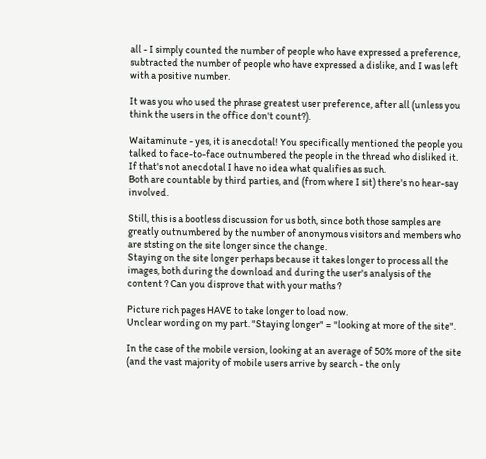all - I simply counted the number of people who have expressed a preference, subtracted the number of people who have expressed a dislike, and I was left with a positive number.

It was you who used the phrase greatest user preference, after all (unless you think the users in the office don't count?).

Waitaminute - yes, it is anecdotal! You specifically mentioned the people you talked to face-to-face outnumbered the people in the thread who disliked it. If that's not anecdotal I have no idea what qualifies as such.
Both are countable by third parties, and (from where I sit) there's no hear-say involved.

Still, this is a bootless discussion for us both, since both those samples are greatly outnumbered by the number of anonymous visitors and members who are ststing on the site longer since the change.
Staying on the site longer perhaps because it takes longer to process all the images, both during the download and during the user's analysis of the content ? Can you disprove that with your maths ?

Picture rich pages HAVE to take longer to load now.
Unclear wording on my part. "Staying longer" = "looking at more of the site".

In the case of the mobile version, looking at an average of 50% more of the site (and the vast majority of mobile users arrive by search - the only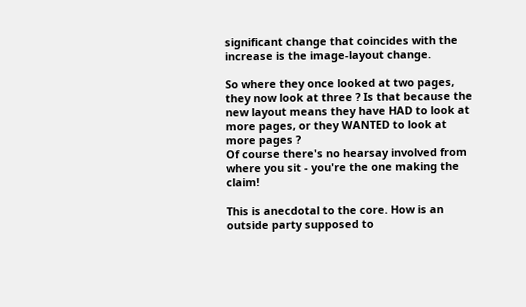significant change that coincides with the increase is the image-layout change.

So where they once looked at two pages, they now look at three ? Is that because the new layout means they have HAD to look at more pages, or they WANTED to look at more pages ?
Of course there's no hearsay involved from where you sit - you're the one making the claim!

This is anecdotal to the core. How is an outside party supposed to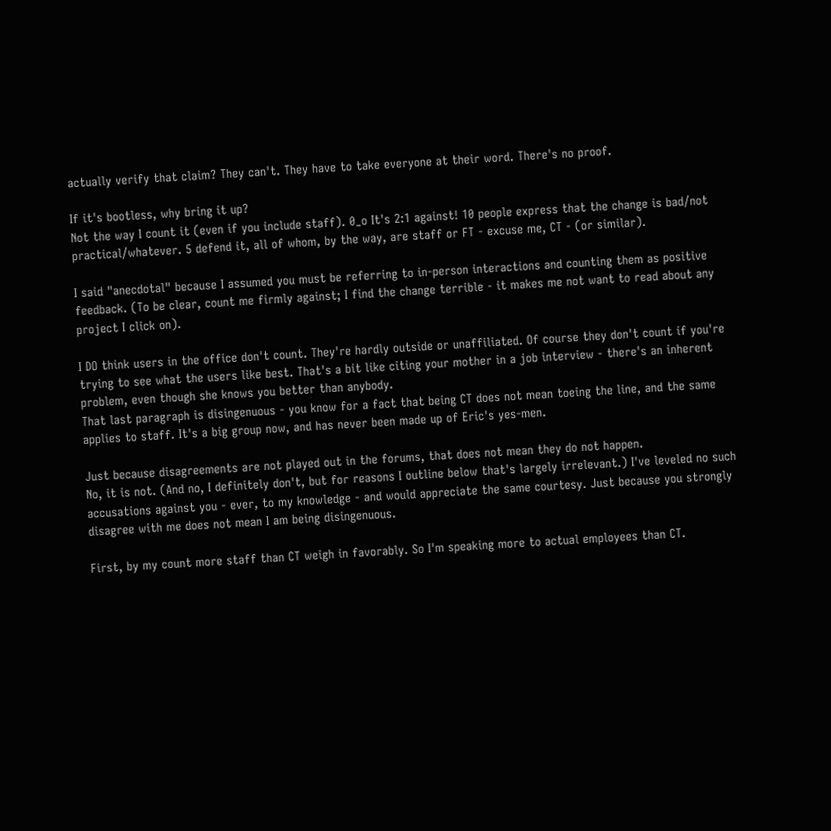actually verify that claim? They can't. They have to take everyone at their word. There's no proof.

If it's bootless, why bring it up?
Not the way I count it (even if you include staff). 0_o It's 2:1 against! 10 people express that the change is bad/not practical/whatever. 5 defend it, all of whom, by the way, are staff or FT - excuse me, CT - (or similar).

I said "anecdotal" because I assumed you must be referring to in-person interactions and counting them as positive feedback. (To be clear, count me firmly against; I find the change terrible - it makes me not want to read about any project I click on).

I DO think users in the office don't count. They're hardly outside or unaffiliated. Of course they don't count if you're trying to see what the users like best. That's a bit like citing your mother in a job interview - there's an inherent problem, even though she knows you better than anybody.
That last paragraph is disingenuous - you know for a fact that being CT does not mean toeing the line, and the same applies to staff. It's a big group now, and has never been made up of Eric's yes-men.

Just because disagreements are not played out in the forums, that does not mean they do not happen.
No, it is not. (And no, I definitely don't, but for reasons I outline below that's largely irrelevant.) I've leveled no such accusations against you - ever, to my knowledge - and would appreciate the same courtesy. Just because you strongly disagree with me does not mean I am being disingenuous.

First, by my count more staff than CT weigh in favorably. So I'm speaking more to actual employees than CT.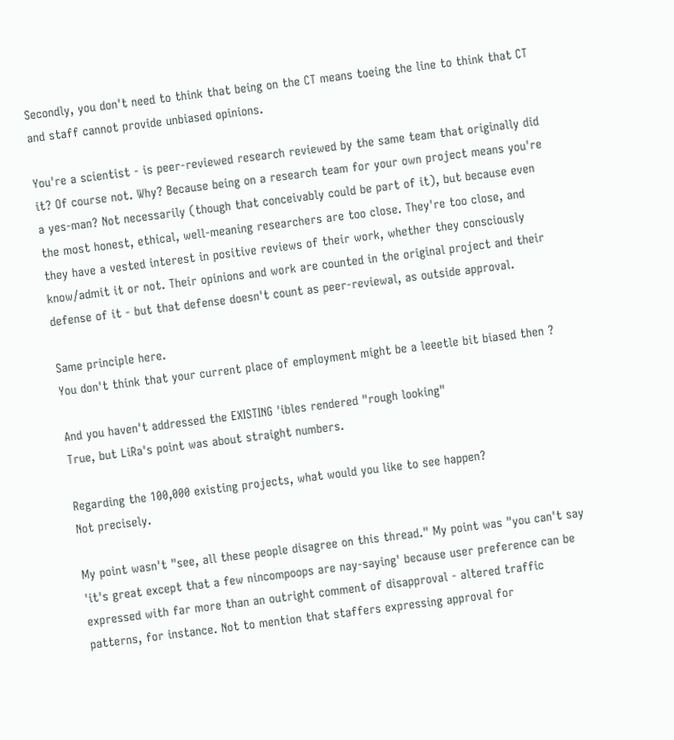Secondly, you don't need to think that being on the CT means toeing the line to think that CT and staff cannot provide unbiased opinions.

You're a scientist - is peer-reviewed research reviewed by the same team that originally did it? Of course not. Why? Because being on a research team for your own project means you're a yes-man? Not necessarily (though that conceivably could be part of it), but because even the most honest, ethical, well-meaning researchers are too close. They're too close, and they have a vested interest in positive reviews of their work, whether they consciously know/admit it or not. Their opinions and work are counted in the original project and their defense of it - but that defense doesn't count as peer-reviewal, as outside approval.

Same principle here.
You don't think that your current place of employment might be a leeetle bit biased then ?

And you haven't addressed the EXISTING 'ibles rendered "rough looking"
True, but LiRa's point was about straight numbers.

Regarding the 100,000 existing projects, what would you like to see happen?
Not precisely.

My point wasn't "see, all these people disagree on this thread." My point was "you can't say 'it's great except that a few nincompoops are nay-saying' because user preference can be expressed with far more than an outright comment of disapproval - altered traffic patterns, for instance. Not to mention that staffers expressing approval for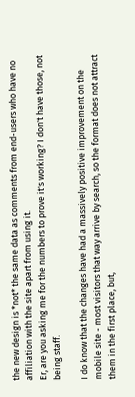the new design is *not* the same data as comments from end-users who have no affiliation with the site apart from using it.
Er, are you asking me for the numbers to prove it's working? I don't have those, not being staff.

I do know that the changes have had a massively positive improvement on the mobile site - most visitors that way arrive by search, so the format does not attract them in the first place, but,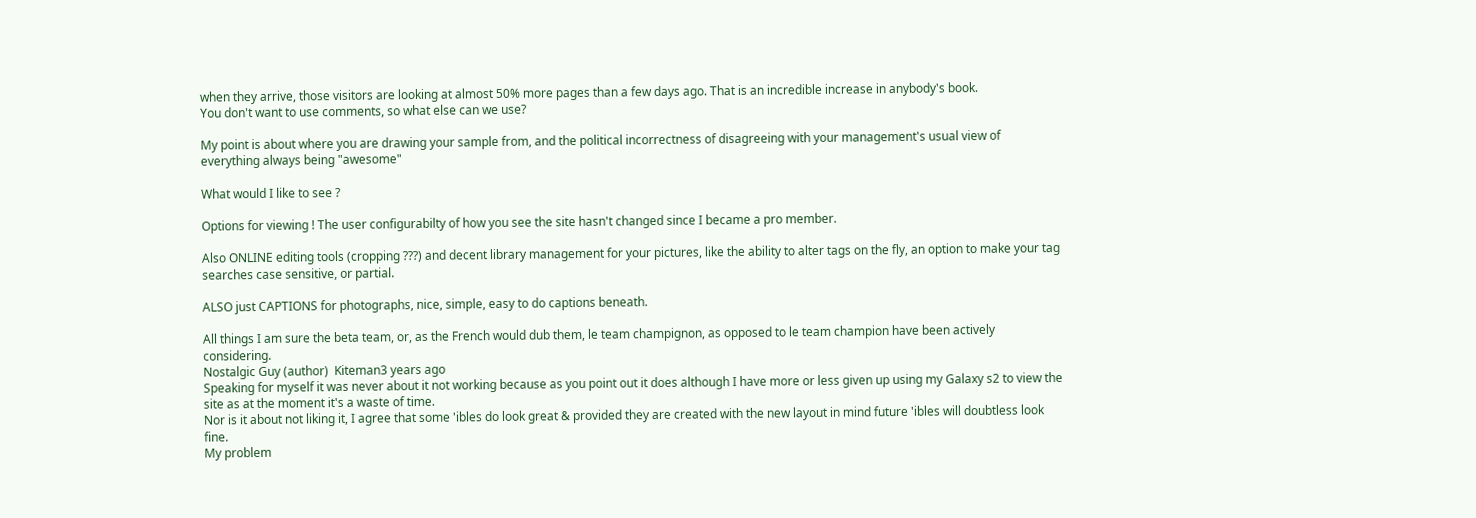when they arrive, those visitors are looking at almost 50% more pages than a few days ago. That is an incredible increase in anybody's book.
You don't want to use comments, so what else can we use?

My point is about where you are drawing your sample from, and the political incorrectness of disagreeing with your management's usual view of everything always being "awesome"

What would I like to see ?

Options for viewing ! The user configurabilty of how you see the site hasn't changed since I became a pro member.

Also ONLINE editing tools (cropping ???) and decent library management for your pictures, like the ability to alter tags on the fly, an option to make your tag searches case sensitive, or partial.

ALSO just CAPTIONS for photographs, nice, simple, easy to do captions beneath.

All things I am sure the beta team, or, as the French would dub them, le team champignon, as opposed to le team champion have been actively considering.
Nostalgic Guy (author)  Kiteman3 years ago
Speaking for myself it was never about it not working because as you point out it does although I have more or less given up using my Galaxy s2 to view the site as at the moment it's a waste of time.
Nor is it about not liking it, I agree that some 'ibles do look great & provided they are created with the new layout in mind future 'ibles will doubtless look fine.
My problem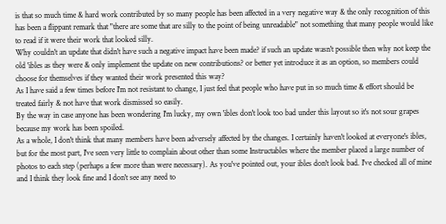is that so much time & hard work contributed by so many people has been affected in a very negative way & the only recognition of this has been a flippant remark that "there are some that are silly to the point of being unreadable" not something that many people would like to read if it were their work that looked silly.
Why couldn't an update that didn't have such a negative impact have been made? if such an update wasn't possible then why not keep the old 'ibles as they were & only implement the update on new contributions? or better yet introduce it as an option, so members could choose for themselves if they wanted their work presented this way?
As I have said a few times before I'm not resistant to change, I just feel that people who have put in so much time & effort should be treated fairly & not have that work dismissed so easily.
By the way in case anyone has been wondering I'm lucky, my own 'ibles don't look too bad under this layout so it's not sour grapes because my work has been spoiled.
As a whole, I don't think that many members have been adversely affected by the changes. I certainly haven't looked at everyone's ibles, but for the most part, I've seen very little to complain about other than some Instructables where the member placed a large number of photos to each step (perhaps a few more than were necessary). As you've pointed out, your ibles don't look bad. I've checked all of mine and I think they look fine and I don't see any need to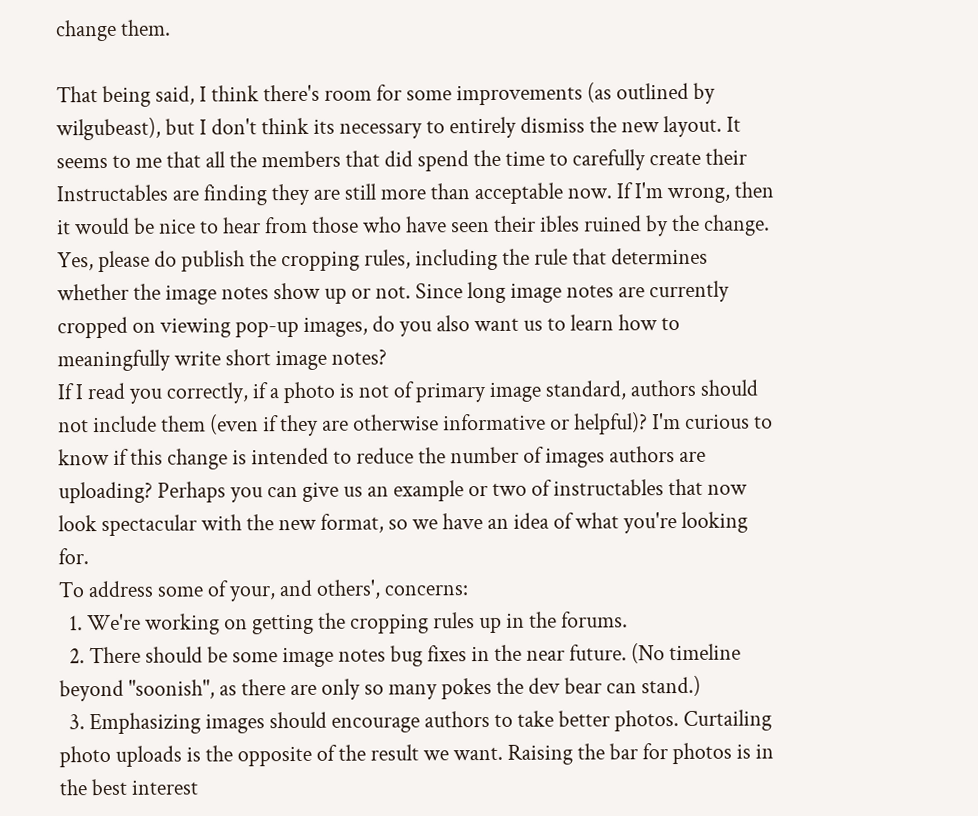change them.

That being said, I think there's room for some improvements (as outlined by wilgubeast), but I don't think its necessary to entirely dismiss the new layout. It seems to me that all the members that did spend the time to carefully create their Instructables are finding they are still more than acceptable now. If I'm wrong, then it would be nice to hear from those who have seen their ibles ruined by the change.
Yes, please do publish the cropping rules, including the rule that determines whether the image notes show up or not. Since long image notes are currently cropped on viewing pop-up images, do you also want us to learn how to meaningfully write short image notes?
If I read you correctly, if a photo is not of primary image standard, authors should not include them (even if they are otherwise informative or helpful)? I'm curious to know if this change is intended to reduce the number of images authors are uploading? Perhaps you can give us an example or two of instructables that now look spectacular with the new format, so we have an idea of what you're looking for.
To address some of your, and others', concerns:
  1. We're working on getting the cropping rules up in the forums.
  2. There should be some image notes bug fixes in the near future. (No timeline beyond "soonish", as there are only so many pokes the dev bear can stand.)
  3. Emphasizing images should encourage authors to take better photos. Curtailing photo uploads is the opposite of the result we want. Raising the bar for photos is in the best interest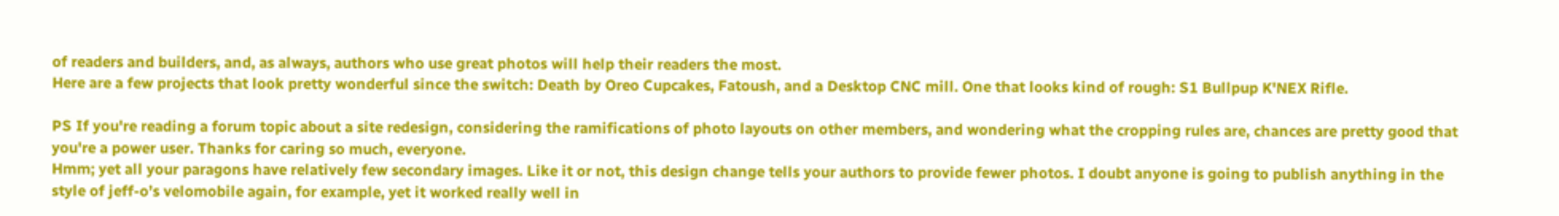of readers and builders, and, as always, authors who use great photos will help their readers the most.
Here are a few projects that look pretty wonderful since the switch: Death by Oreo Cupcakes, Fatoush, and a Desktop CNC mill. One that looks kind of rough: S1 Bullpup K'NEX Rifle.

PS If you're reading a forum topic about a site redesign, considering the ramifications of photo layouts on other members, and wondering what the cropping rules are, chances are pretty good that you're a power user. Thanks for caring so much, everyone.
Hmm; yet all your paragons have relatively few secondary images. Like it or not, this design change tells your authors to provide fewer photos. I doubt anyone is going to publish anything in the style of jeff-o’s velomobile again, for example, yet it worked really well in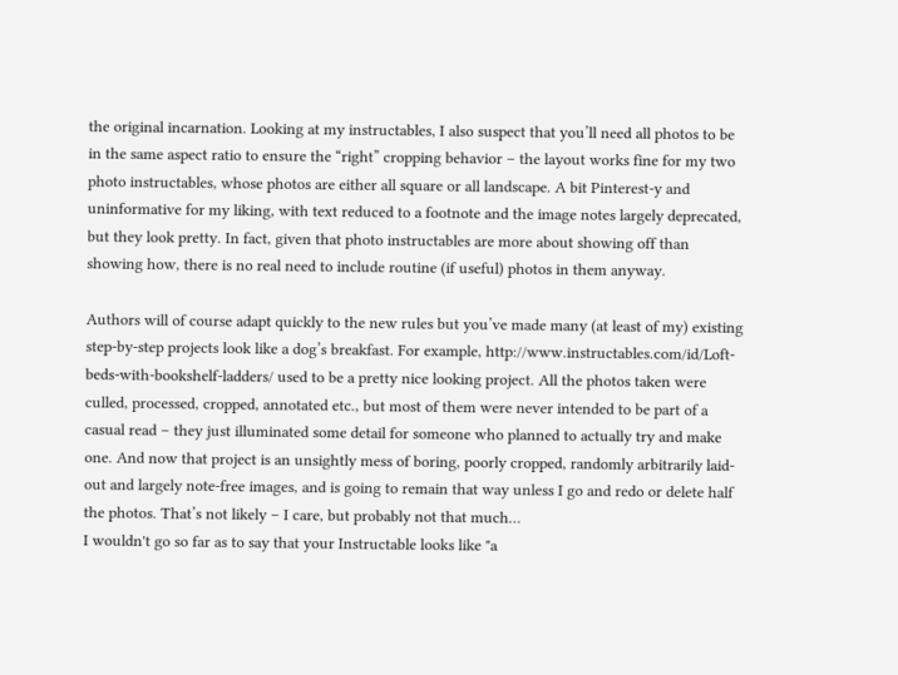the original incarnation. Looking at my instructables, I also suspect that you’ll need all photos to be in the same aspect ratio to ensure the “right” cropping behavior – the layout works fine for my two photo instructables, whose photos are either all square or all landscape. A bit Pinterest-y and uninformative for my liking, with text reduced to a footnote and the image notes largely deprecated, but they look pretty. In fact, given that photo instructables are more about showing off than showing how, there is no real need to include routine (if useful) photos in them anyway.

Authors will of course adapt quickly to the new rules but you’ve made many (at least of my) existing step-by-step projects look like a dog’s breakfast. For example, http://www.instructables.com/id/Loft-beds-with-bookshelf-ladders/ used to be a pretty nice looking project. All the photos taken were culled, processed, cropped, annotated etc., but most of them were never intended to be part of a casual read – they just illuminated some detail for someone who planned to actually try and make one. And now that project is an unsightly mess of boring, poorly cropped, randomly arbitrarily laid-out and largely note-free images, and is going to remain that way unless I go and redo or delete half the photos. That’s not likely – I care, but probably not that much…
I wouldn't go so far as to say that your Instructable looks like "a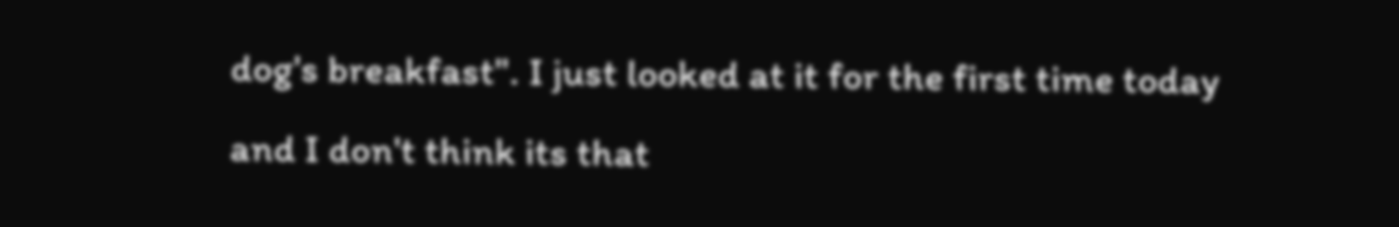dog's breakfast". I just looked at it for the first time today and I don't think its that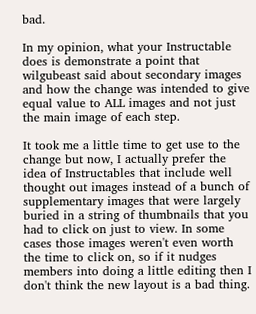bad.

In my opinion, what your Instructable does is demonstrate a point that wilgubeast said about secondary images and how the change was intended to give equal value to ALL images and not just the main image of each step.

It took me a little time to get use to the change but now, I actually prefer the idea of Instructables that include well thought out images instead of a bunch of supplementary images that were largely buried in a string of thumbnails that you had to click on just to view. In some cases those images weren't even worth the time to click on, so if it nudges members into doing a little editing then I don't think the new layout is a bad thing.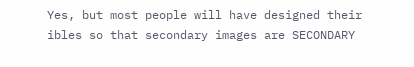Yes, but most people will have designed their ibles so that secondary images are SECONDARY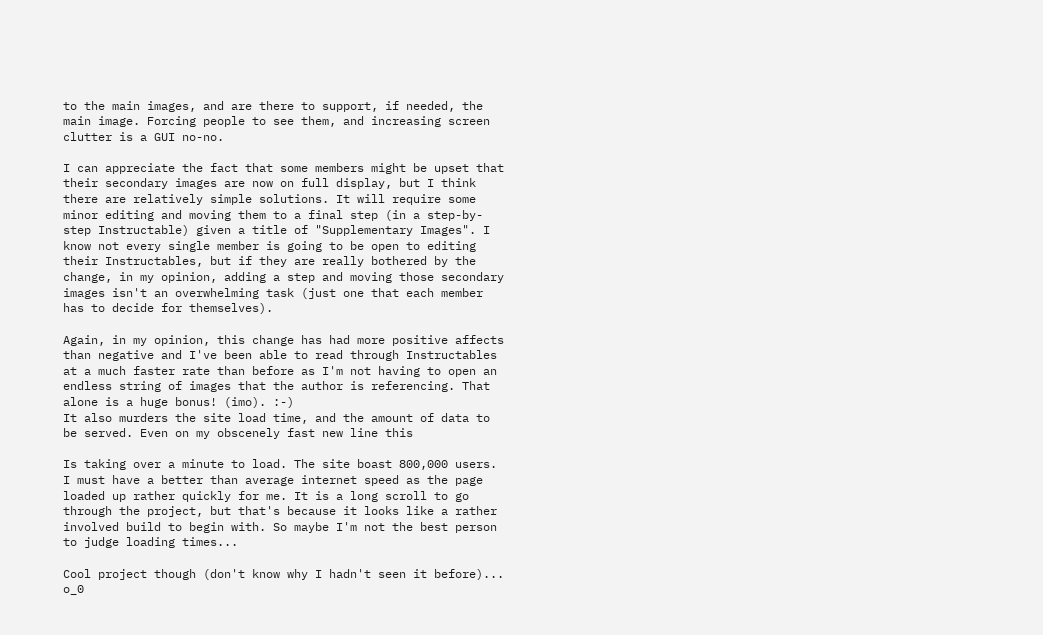to the main images, and are there to support, if needed, the main image. Forcing people to see them, and increasing screen clutter is a GUI no-no.

I can appreciate the fact that some members might be upset that their secondary images are now on full display, but I think there are relatively simple solutions. It will require some minor editing and moving them to a final step (in a step-by-step Instructable) given a title of "Supplementary Images". I know not every single member is going to be open to editing their Instructables, but if they are really bothered by the change, in my opinion, adding a step and moving those secondary images isn't an overwhelming task (just one that each member has to decide for themselves).

Again, in my opinion, this change has had more positive affects than negative and I've been able to read through Instructables at a much faster rate than before as I'm not having to open an endless string of images that the author is referencing. That alone is a huge bonus! (imo). :-)
It also murders the site load time, and the amount of data to be served. Even on my obscenely fast new line this

Is taking over a minute to load. The site boast 800,000 users.
I must have a better than average internet speed as the page loaded up rather quickly for me. It is a long scroll to go through the project, but that's because it looks like a rather involved build to begin with. So maybe I'm not the best person to judge loading times...

Cool project though (don't know why I hadn't seen it before)... o_0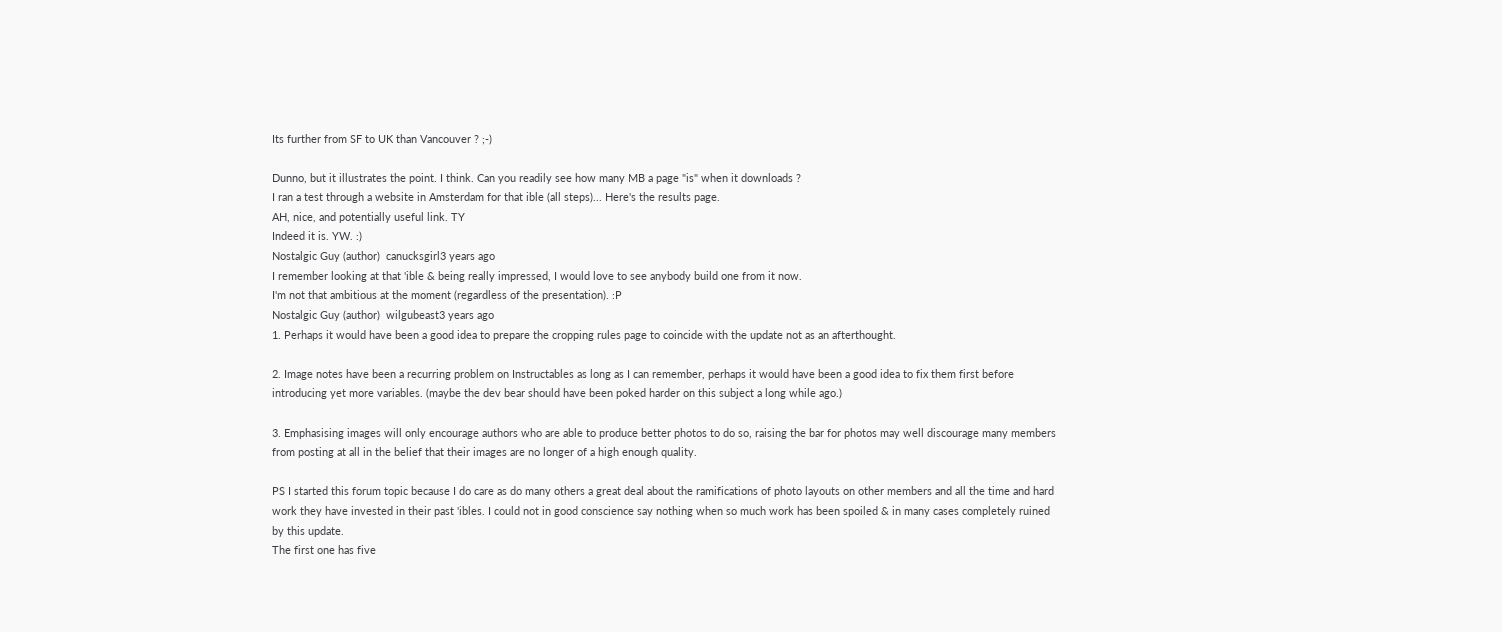Its further from SF to UK than Vancouver ? ;-)

Dunno, but it illustrates the point. I think. Can you readily see how many MB a page "is" when it downloads ?
I ran a test through a website in Amsterdam for that ible (all steps)... Here's the results page.
AH, nice, and potentially useful link. TY
Indeed it is. YW. :)
Nostalgic Guy (author)  canucksgirl3 years ago
I remember looking at that 'ible & being really impressed, I would love to see anybody build one from it now.
I'm not that ambitious at the moment (regardless of the presentation). :P
Nostalgic Guy (author)  wilgubeast3 years ago
1. Perhaps it would have been a good idea to prepare the cropping rules page to coincide with the update not as an afterthought.

2. Image notes have been a recurring problem on Instructables as long as I can remember, perhaps it would have been a good idea to fix them first before introducing yet more variables. (maybe the dev bear should have been poked harder on this subject a long while ago.)

3. Emphasising images will only encourage authors who are able to produce better photos to do so, raising the bar for photos may well discourage many members from posting at all in the belief that their images are no longer of a high enough quality.

PS I started this forum topic because I do care as do many others a great deal about the ramifications of photo layouts on other members and all the time and hard work they have invested in their past 'ibles. I could not in good conscience say nothing when so much work has been spoiled & in many cases completely ruined by this update.
The first one has five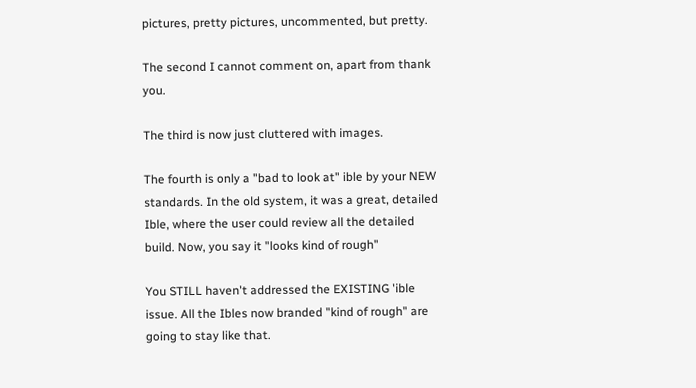pictures, pretty pictures, uncommented, but pretty.

The second I cannot comment on, apart from thank you.

The third is now just cluttered with images.

The fourth is only a "bad to look at" ible by your NEW standards. In the old system, it was a great, detailed Ible, where the user could review all the detailed build. Now, you say it "looks kind of rough"

You STILL haven't addressed the EXISTING 'ible issue. All the Ibles now branded "kind of rough" are going to stay like that.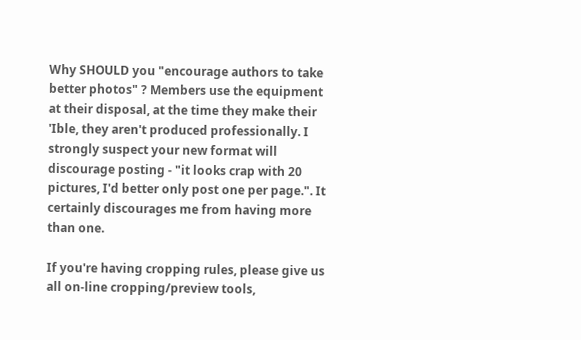Why SHOULD you "encourage authors to take better photos" ? Members use the equipment at their disposal, at the time they make their 'Ible, they aren't produced professionally. I strongly suspect your new format will discourage posting - "it looks crap with 20 pictures, I'd better only post one per page.". It certainly discourages me from having more than one.

If you're having cropping rules, please give us all on-line cropping/preview tools,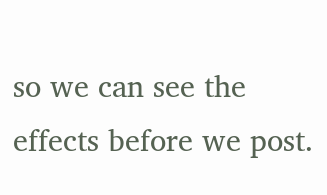so we can see the effects before we post.